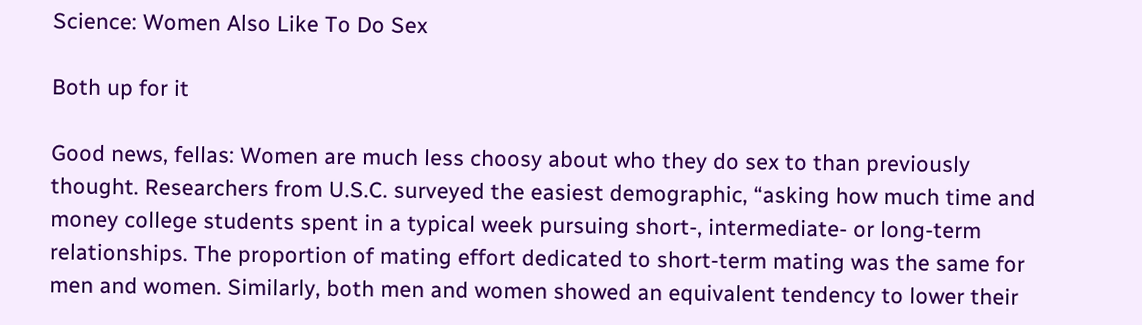Science: Women Also Like To Do Sex

Both up for it

Good news, fellas: Women are much less choosy about who they do sex to than previously thought. Researchers from U.S.C. surveyed the easiest demographic, “asking how much time and money college students spent in a typical week pursuing short-, intermediate- or long-term relationships. The proportion of mating effort dedicated to short-term mating was the same for men and women. Similarly, both men and women showed an equivalent tendency to lower their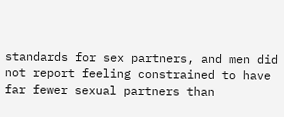standards for sex partners, and men did not report feeling constrained to have far fewer sexual partners than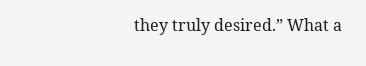they truly desired.” What a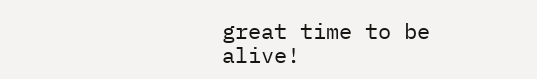great time to be alive!